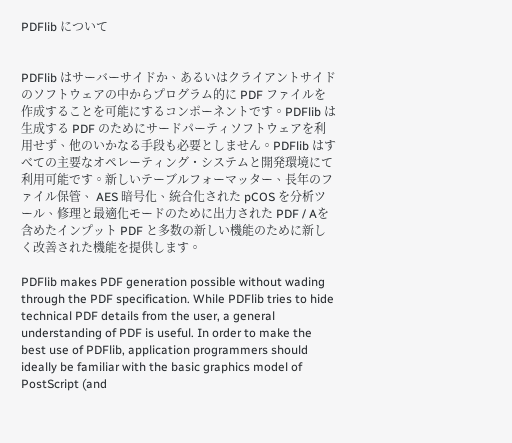PDFlib について


PDFlib はサーバーサイドか、あるいはクライアントサイドのソフトウェアの中からプログラム的に PDF ファイルを作成することを可能にするコンポーネントです。PDFlib は生成する PDF のためにサードパーティソフトウェアを利用せず、他のいかなる手段も必要としません。PDFlib はすべての主要なオペレーティング・システムと開発環境にて利用可能です。新しいテーブルフォーマッター、長年のファイル保管、 AES 暗号化、統合化された pCOS を分析ツール、修理と最適化モードのために出力された PDF / Aを含めたインプット PDF と多数の新しい機能のために新しく改善された機能を提供します。

PDFlib makes PDF generation possible without wading through the PDF specification. While PDFlib tries to hide technical PDF details from the user, a general understanding of PDF is useful. In order to make the best use of PDFlib, application programmers should ideally be familiar with the basic graphics model of PostScript (and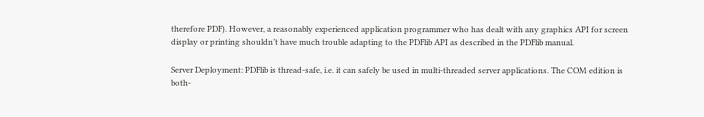therefore PDF). However, a reasonably experienced application programmer who has dealt with any graphics API for screen display or printing shouldn’t have much trouble adapting to the PDFlib API as described in the PDFlib manual.

Server Deployment: PDFlib is thread-safe, i.e. it can safely be used in multi-threaded server applications. The COM edition is both-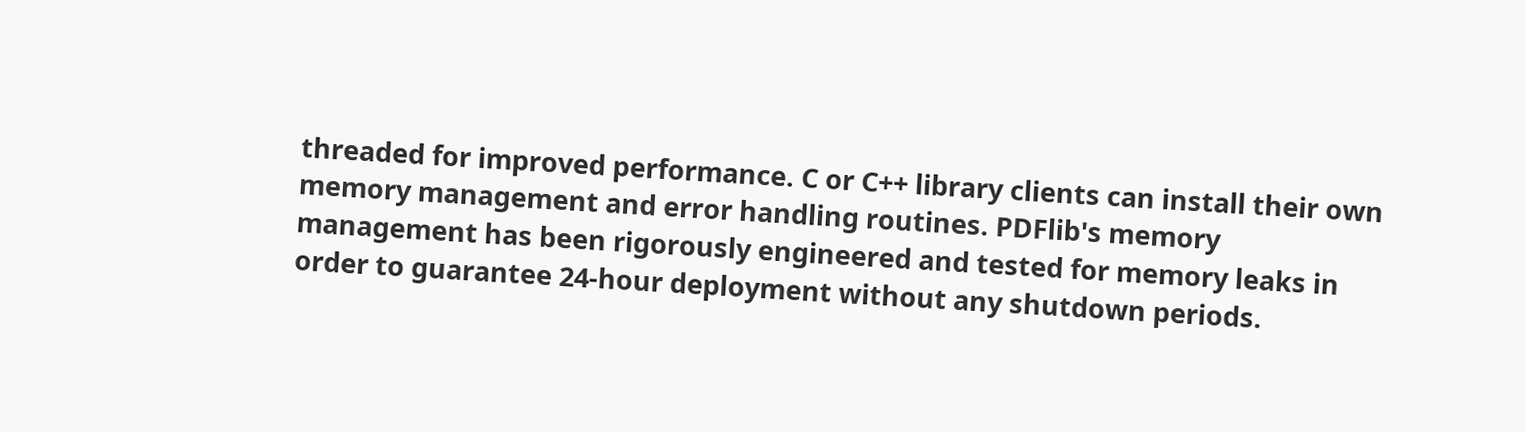threaded for improved performance. C or C++ library clients can install their own memory management and error handling routines. PDFlib's memory management has been rigorously engineered and tested for memory leaks in order to guarantee 24-hour deployment without any shutdown periods.